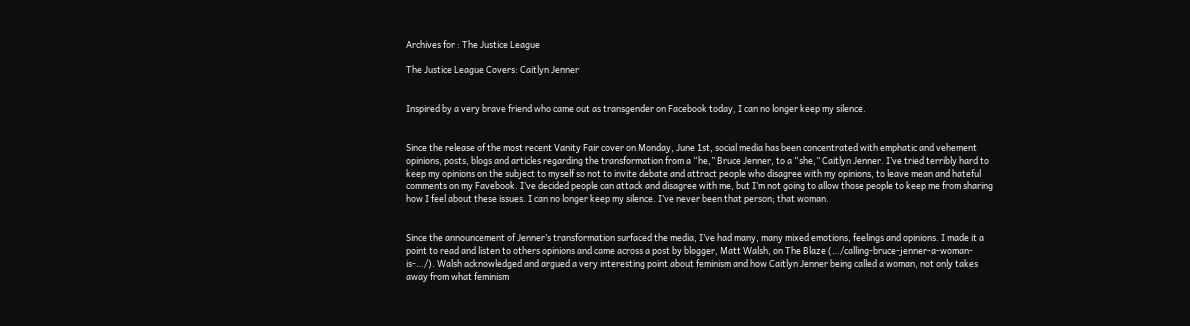Archives for : The Justice League

The Justice League Covers: Caitlyn Jenner


Inspired by a very brave friend who came out as transgender on Facebook today, I can no longer keep my silence.


Since the release of the most recent Vanity Fair cover on Monday, June 1st, social media has been concentrated with emphatic and vehement opinions, posts, blogs and articles regarding the transformation from a “he,” Bruce Jenner, to a “she,” Caitlyn Jenner. I’ve tried terribly hard to keep my opinions on the subject to myself so not to invite debate and attract people who disagree with my opinions, to leave mean and hateful comments on my Favebook. I’ve decided people can attack and disagree with me, but I’m not going to allow those people to keep me from sharing how I feel about these issues. I can no longer keep my silence. I’ve never been that person; that woman.


Since the announcement of Jenner’s transformation surfaced the media, I’ve had many, many mixed emotions, feelings and opinions. I made it a point to read and listen to others opinions and came across a post by blogger, Matt Walsh, on The Blaze (…/calling-bruce-jenner-a-woman-is-…/). Walsh acknowledged and argued a very interesting point about feminism and how Caitlyn Jenner being called a woman, not only takes away from what feminism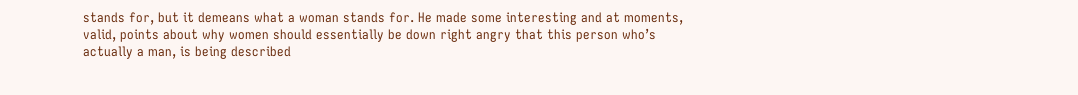stands for, but it demeans what a woman stands for. He made some interesting and at moments, valid, points about why women should essentially be down right angry that this person who’s actually a man, is being described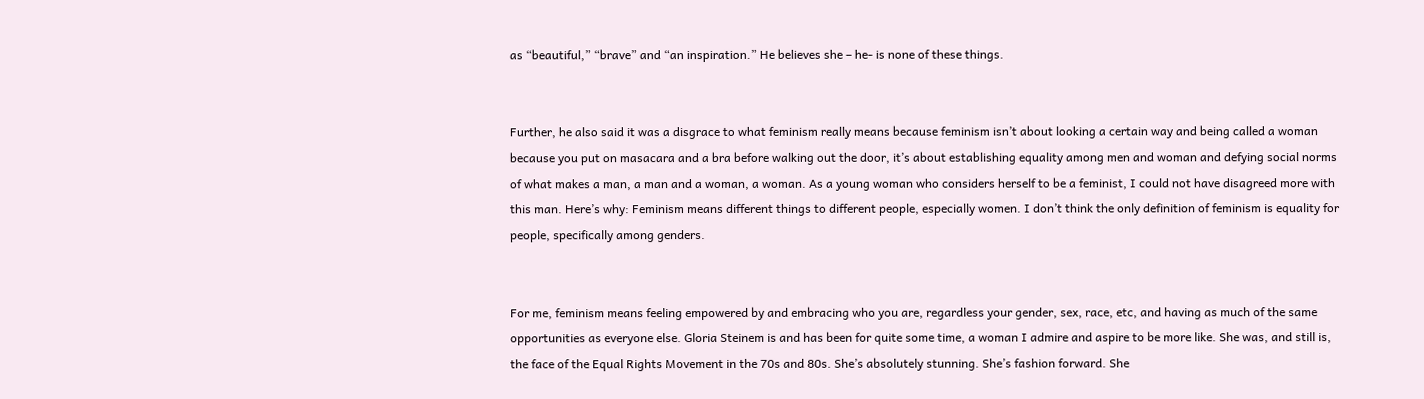as “beautiful,” “brave” and “an inspiration.” He believes she – he- is none of these things.


Further, he also said it was a disgrace to what feminism really means because feminism isn’t about looking a certain way and being called a woman because you put on masacara and a bra before walking out the door, it’s about establishing equality among men and woman and defying social norms of what makes a man, a man and a woman, a woman. As a young woman who considers herself to be a feminist, I could not have disagreed more with this man. Here’s why: Feminism means different things to different people, especially women. I don’t think the only definition of feminism is equality for people, specifically among genders.


For me, feminism means feeling empowered by and embracing who you are, regardless your gender, sex, race, etc, and having as much of the same opportunities as everyone else. Gloria Steinem is and has been for quite some time, a woman I admire and aspire to be more like. She was, and still is, the face of the Equal Rights Movement in the 70s and 80s. She’s absolutely stunning. She’s fashion forward. She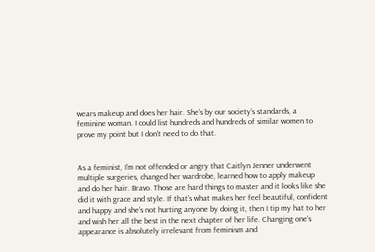wears makeup and does her hair. She’s by our society’s standards, a feminine woman. I could list hundreds and hundreds of similar women to prove my point but I don’t need to do that.


As a feminist, I’m not offended or angry that Caitlyn Jenner underwent multiple surgeries, changed her wardrobe, learned how to apply makeup and do her hair. Bravo. Those are hard things to master and it looks like she did it with grace and style. If that’s what makes her feel beautiful, confident and happy and she’s not hurting anyone by doing it, then I tip my hat to her and wish her all the best in the next chapter of her life. Changing one’s appearance is absolutely irrelevant from feminism and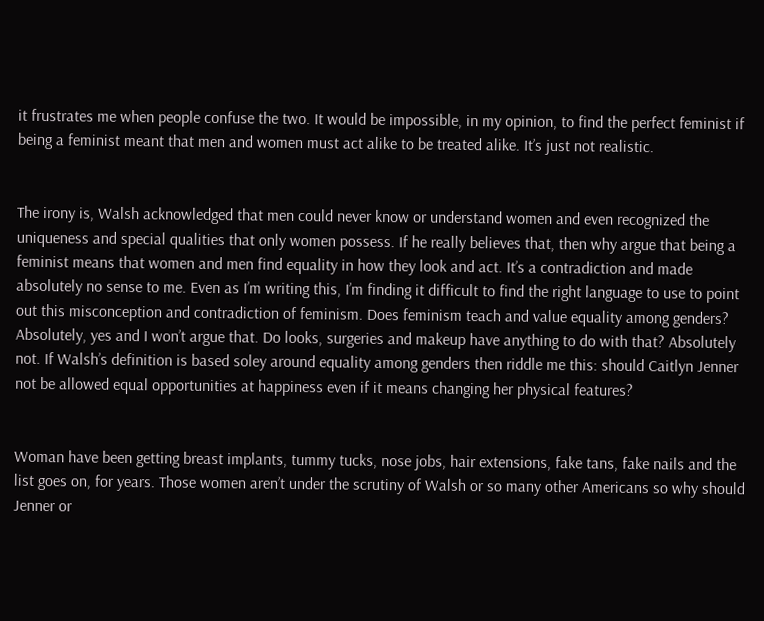it frustrates me when people confuse the two. It would be impossible, in my opinion, to find the perfect feminist if being a feminist meant that men and women must act alike to be treated alike. It’s just not realistic.


The irony is, Walsh acknowledged that men could never know or understand women and even recognized the uniqueness and special qualities that only women possess. If he really believes that, then why argue that being a feminist means that women and men find equality in how they look and act. It’s a contradiction and made absolutely no sense to me. Even as I’m writing this, I’m finding it difficult to find the right language to use to point out this misconception and contradiction of feminism. Does feminism teach and value equality among genders? Absolutely, yes and I won’t argue that. Do looks, surgeries and makeup have anything to do with that? Absolutely not. If Walsh’s definition is based soley around equality among genders then riddle me this: should Caitlyn Jenner not be allowed equal opportunities at happiness even if it means changing her physical features?


Woman have been getting breast implants, tummy tucks, nose jobs, hair extensions, fake tans, fake nails and the list goes on, for years. Those women aren’t under the scrutiny of Walsh or so many other Americans so why should Jenner or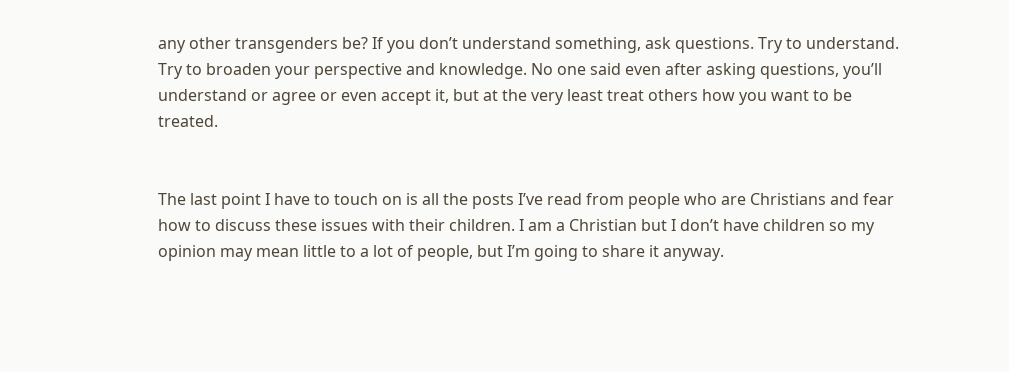any other transgenders be? If you don’t understand something, ask questions. Try to understand. Try to broaden your perspective and knowledge. No one said even after asking questions, you’ll understand or agree or even accept it, but at the very least treat others how you want to be treated.


The last point I have to touch on is all the posts I’ve read from people who are Christians and fear how to discuss these issues with their children. I am a Christian but I don’t have children so my opinion may mean little to a lot of people, but I’m going to share it anyway.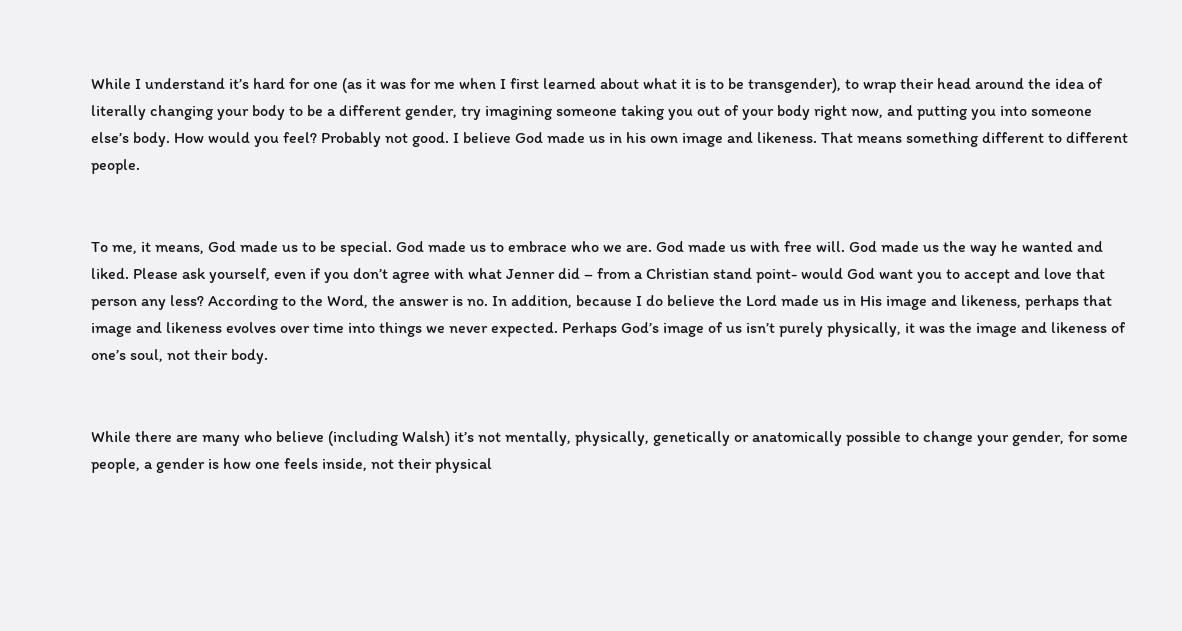While I understand it’s hard for one (as it was for me when I first learned about what it is to be transgender), to wrap their head around the idea of literally changing your body to be a different gender, try imagining someone taking you out of your body right now, and putting you into someone else’s body. How would you feel? Probably not good. I believe God made us in his own image and likeness. That means something different to different people.


To me, it means, God made us to be special. God made us to embrace who we are. God made us with free will. God made us the way he wanted and liked. Please ask yourself, even if you don’t agree with what Jenner did – from a Christian stand point- would God want you to accept and love that person any less? According to the Word, the answer is no. In addition, because I do believe the Lord made us in His image and likeness, perhaps that image and likeness evolves over time into things we never expected. Perhaps God’s image of us isn’t purely physically, it was the image and likeness of one’s soul, not their body.


While there are many who believe (including Walsh) it’s not mentally, physically, genetically or anatomically possible to change your gender, for some people, a gender is how one feels inside, not their physical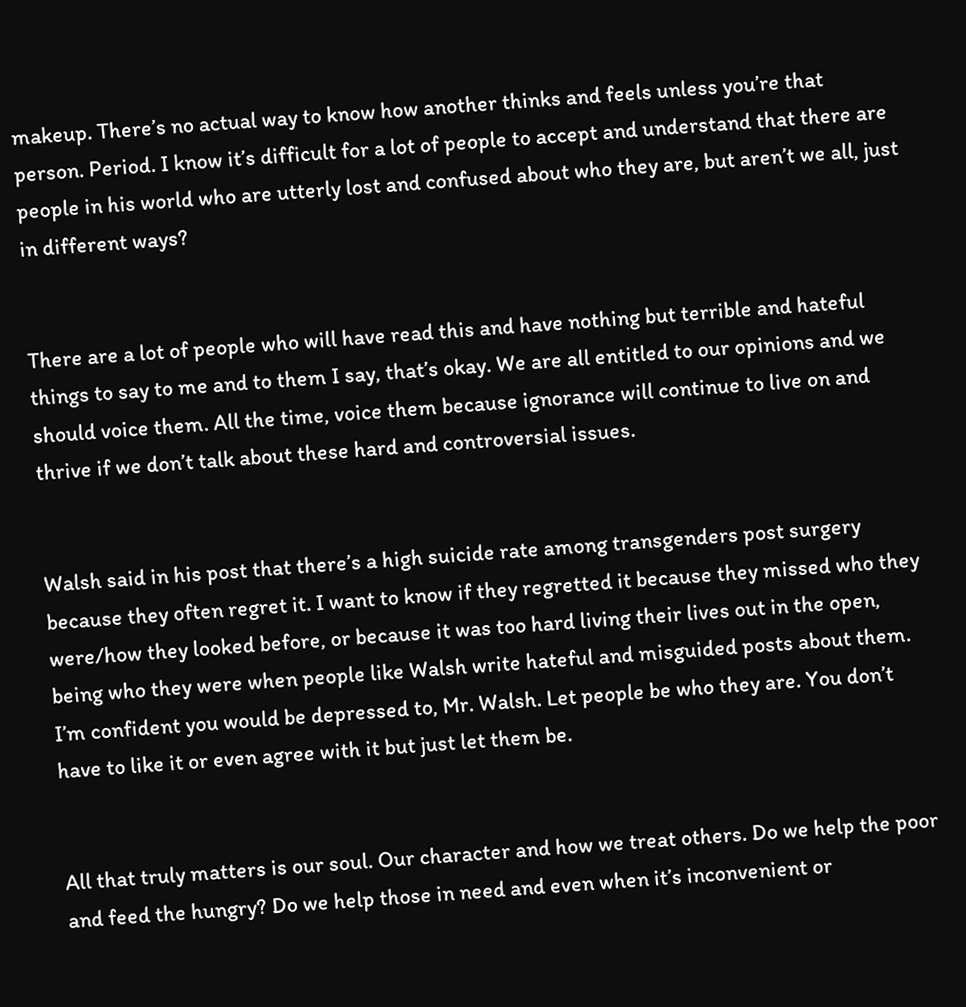makeup. There’s no actual way to know how another thinks and feels unless you’re that person. Period. I know it’s difficult for a lot of people to accept and understand that there are people in his world who are utterly lost and confused about who they are, but aren’t we all, just in different ways?


There are a lot of people who will have read this and have nothing but terrible and hateful things to say to me and to them I say, that’s okay. We are all entitled to our opinions and we should voice them. All the time, voice them because ignorance will continue to live on and thrive if we don’t talk about these hard and controversial issues.


Walsh said in his post that there’s a high suicide rate among transgenders post surgery because they often regret it. I want to know if they regretted it because they missed who they were/how they looked before, or because it was too hard living their lives out in the open, being who they were when people like Walsh write hateful and misguided posts about them. I’m confident you would be depressed to, Mr. Walsh. Let people be who they are. You don’t have to like it or even agree with it but just let them be.


All that truly matters is our soul. Our character and how we treat others. Do we help the poor and feed the hungry? Do we help those in need and even when it’s inconvenient or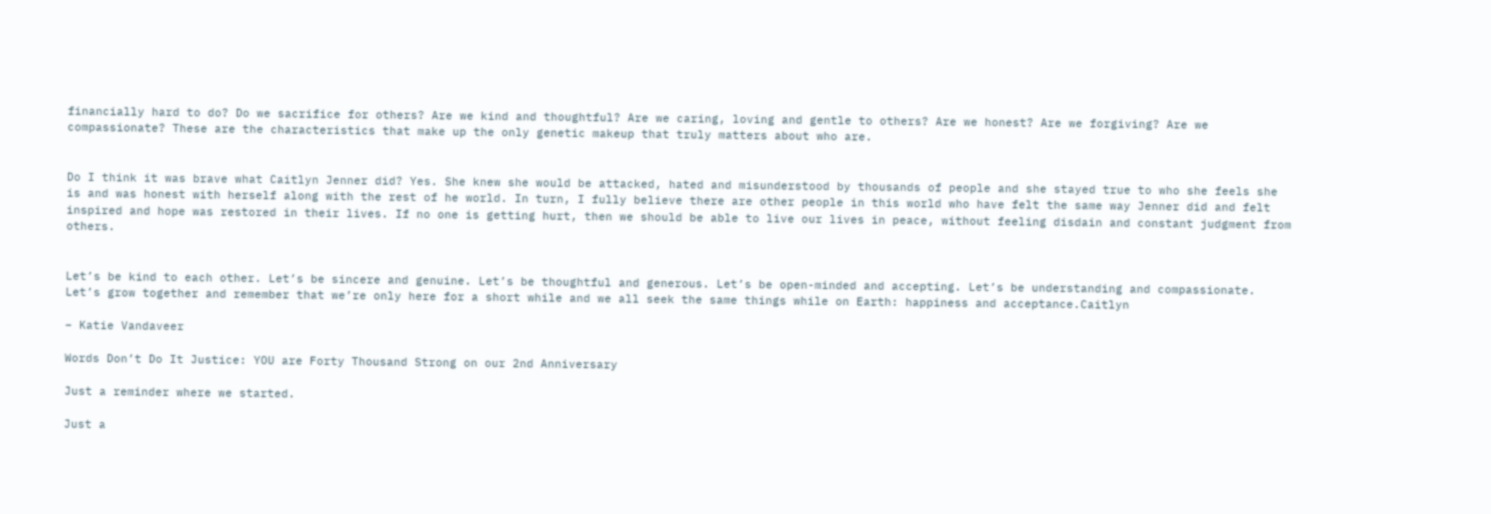financially hard to do? Do we sacrifice for others? Are we kind and thoughtful? Are we caring, loving and gentle to others? Are we honest? Are we forgiving? Are we compassionate? These are the characteristics that make up the only genetic makeup that truly matters about who are.


Do I think it was brave what Caitlyn Jenner did? Yes. She knew she would be attacked, hated and misunderstood by thousands of people and she stayed true to who she feels she is and was honest with herself along with the rest of he world. In turn, I fully believe there are other people in this world who have felt the same way Jenner did and felt inspired and hope was restored in their lives. If no one is getting hurt, then we should be able to live our lives in peace, without feeling disdain and constant judgment from others.


Let’s be kind to each other. Let’s be sincere and genuine. Let’s be thoughtful and generous. Let’s be open-minded and accepting. Let’s be understanding and compassionate. Let’s grow together and remember that we’re only here for a short while and we all seek the same things while on Earth: happiness and acceptance.Caitlyn

– Katie Vandaveer

Words Don’t Do It Justice: YOU are Forty Thousand Strong on our 2nd Anniversary

Just a reminder where we started.

Just a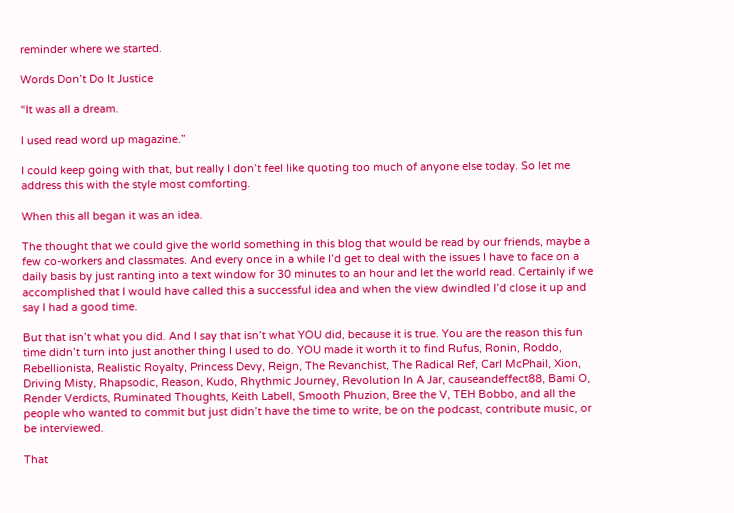reminder where we started.

Words Don’t Do It Justice

“It was all a dream.

I used read word up magazine.”

I could keep going with that, but really I don’t feel like quoting too much of anyone else today. So let me address this with the style most comforting.

When this all began it was an idea.

The thought that we could give the world something in this blog that would be read by our friends, maybe a few co-workers and classmates. And every once in a while I’d get to deal with the issues I have to face on a daily basis by just ranting into a text window for 30 minutes to an hour and let the world read. Certainly if we accomplished that I would have called this a successful idea and when the view dwindled I’d close it up and say I had a good time.

But that isn’t what you did. And I say that isn’t what YOU did, because it is true. You are the reason this fun time didn’t turn into just another thing I used to do. YOU made it worth it to find Rufus, Ronin, Roddo, Rebellionista, Realistic Royalty, Princess Devy, Reign, The Revanchist, The Radical Ref, Carl McPhail, Xion, Driving Misty, Rhapsodic, Reason, Kudo, Rhythmic Journey, Revolution In A Jar, causeandeffect88, Bami O, Render Verdicts, Ruminated Thoughts, Keith Labell, Smooth Phuzion, Bree the V, TEH Bobbo, and all the people who wanted to commit but just didn’t have the time to write, be on the podcast, contribute music, or be interviewed.

That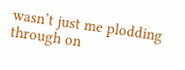wasn’t just me plodding through on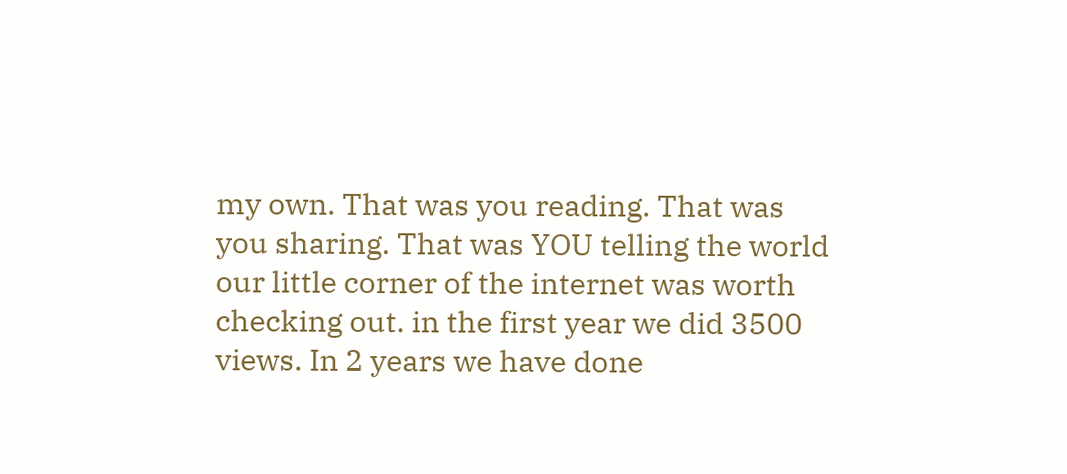my own. That was you reading. That was you sharing. That was YOU telling the world our little corner of the internet was worth checking out. in the first year we did 3500 views. In 2 years we have done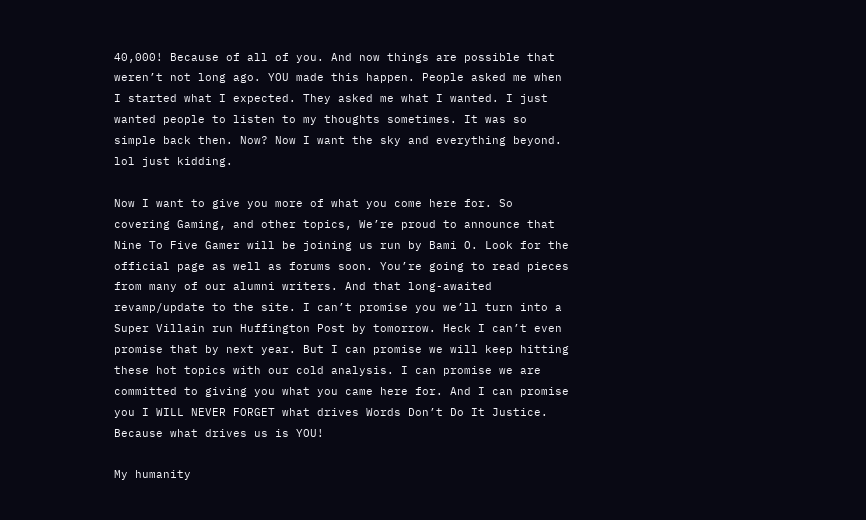40,000! Because of all of you. And now things are possible that weren’t not long ago. YOU made this happen. People asked me when I started what I expected. They asked me what I wanted. I just wanted people to listen to my thoughts sometimes. It was so simple back then. Now? Now I want the sky and everything beyond. lol just kidding.

Now I want to give you more of what you come here for. So covering Gaming, and other topics, We’re proud to announce that Nine To Five Gamer will be joining us run by Bami O. Look for the official page as well as forums soon. You’re going to read pieces from many of our alumni writers. And that long-awaited revamp/update to the site. I can’t promise you we’ll turn into a Super Villain run Huffington Post by tomorrow. Heck I can’t even promise that by next year. But I can promise we will keep hitting these hot topics with our cold analysis. I can promise we are committed to giving you what you came here for. And I can promise you I WILL NEVER FORGET what drives Words Don’t Do It Justice. Because what drives us is YOU!

My humanity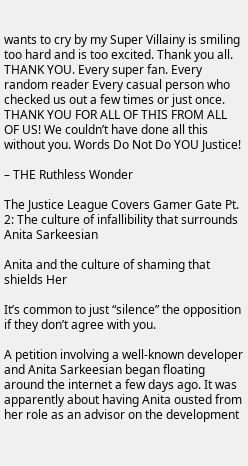wants to cry by my Super Villainy is smiling too hard and is too excited. Thank you all. THANK YOU. Every super fan. Every random reader Every casual person who checked us out a few times or just once. THANK YOU FOR ALL OF THIS FROM ALL OF US! We couldn’t have done all this without you. Words Do Not Do YOU Justice!

– THE Ruthless Wonder

The Justice League Covers Gamer Gate Pt. 2: The culture of infallibility that surrounds Anita Sarkeesian

Anita and the culture of shaming that shields Her

It’s common to just “silence” the opposition if they don’t agree with you.

A petition involving a well-known developer and Anita Sarkeesian began floating around the internet a few days ago. It was apparently about having Anita ousted from her role as an advisor on the development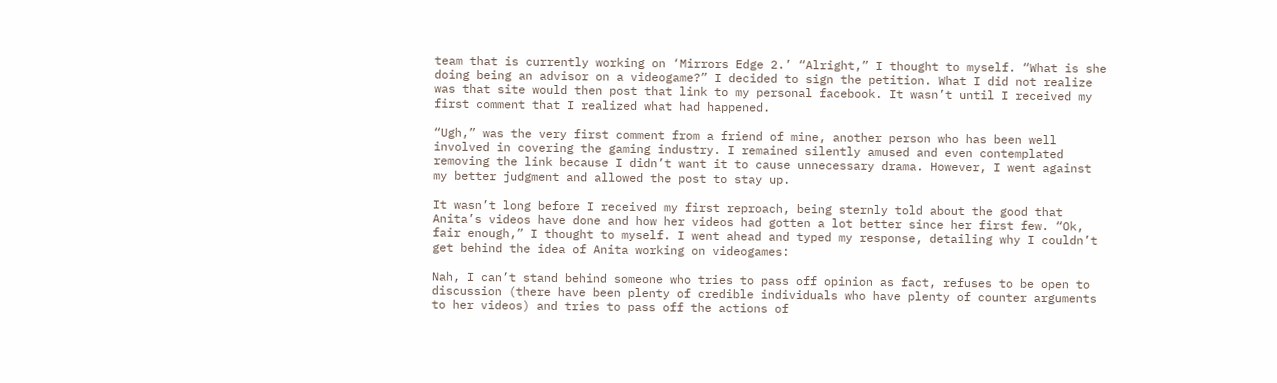team that is currently working on ‘Mirrors Edge 2.’ “Alright,” I thought to myself. “What is she doing being an advisor on a videogame?” I decided to sign the petition. What I did not realize was that site would then post that link to my personal facebook. It wasn’t until I received my first comment that I realized what had happened.

“Ugh,” was the very first comment from a friend of mine, another person who has been well involved in covering the gaming industry. I remained silently amused and even contemplated removing the link because I didn’t want it to cause unnecessary drama. However, I went against my better judgment and allowed the post to stay up.

It wasn’t long before I received my first reproach, being sternly told about the good that Anita’s videos have done and how her videos had gotten a lot better since her first few. “Ok, fair enough,” I thought to myself. I went ahead and typed my response, detailing why I couldn’t get behind the idea of Anita working on videogames:

Nah, I can’t stand behind someone who tries to pass off opinion as fact, refuses to be open to discussion (there have been plenty of credible individuals who have plenty of counter arguments to her videos) and tries to pass off the actions of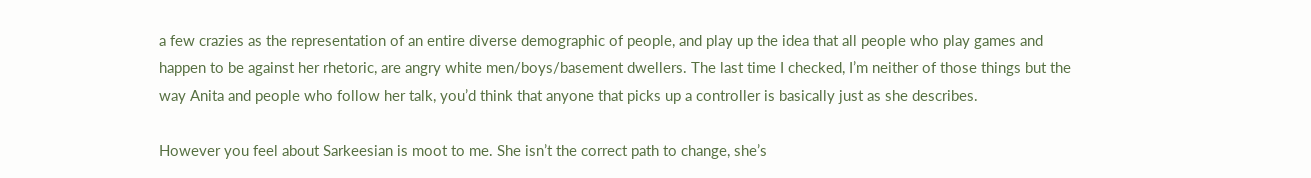a few crazies as the representation of an entire diverse demographic of people, and play up the idea that all people who play games and happen to be against her rhetoric, are angry white men/boys/basement dwellers. The last time I checked, I’m neither of those things but the way Anita and people who follow her talk, you’d think that anyone that picks up a controller is basically just as she describes.

However you feel about Sarkeesian is moot to me. She isn’t the correct path to change, she’s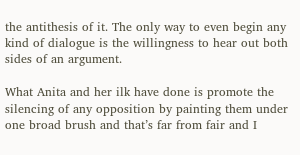the antithesis of it. The only way to even begin any kind of dialogue is the willingness to hear out both sides of an argument.

What Anita and her ilk have done is promote the silencing of any opposition by painting them under one broad brush and that’s far from fair and I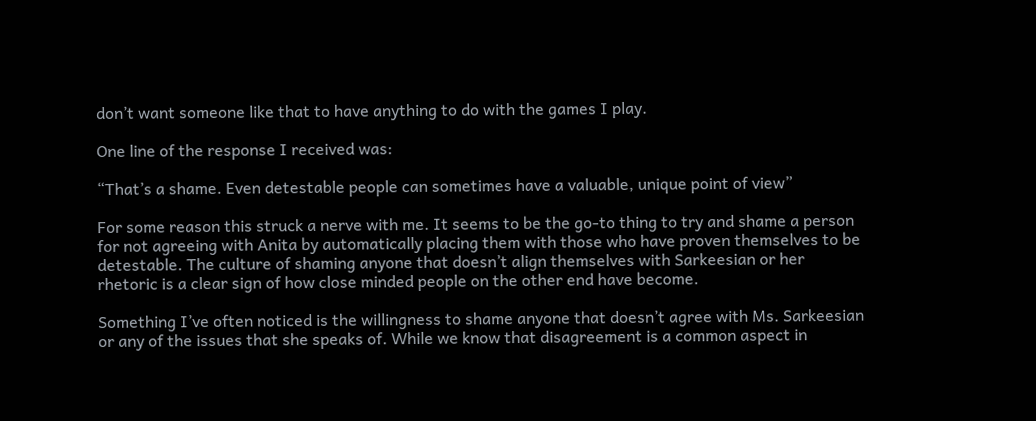don’t want someone like that to have anything to do with the games I play.

One line of the response I received was:

“That’s a shame. Even detestable people can sometimes have a valuable, unique point of view”

For some reason this struck a nerve with me. It seems to be the go-to thing to try and shame a person for not agreeing with Anita by automatically placing them with those who have proven themselves to be detestable. The culture of shaming anyone that doesn’t align themselves with Sarkeesian or her rhetoric is a clear sign of how close minded people on the other end have become.

Something I’ve often noticed is the willingness to shame anyone that doesn’t agree with Ms. Sarkeesian or any of the issues that she speaks of. While we know that disagreement is a common aspect in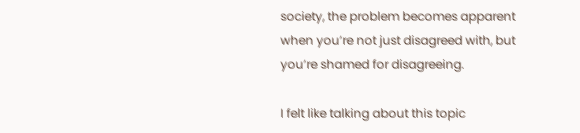society, the problem becomes apparent when you’re not just disagreed with, but you’re shamed for disagreeing.

I felt like talking about this topic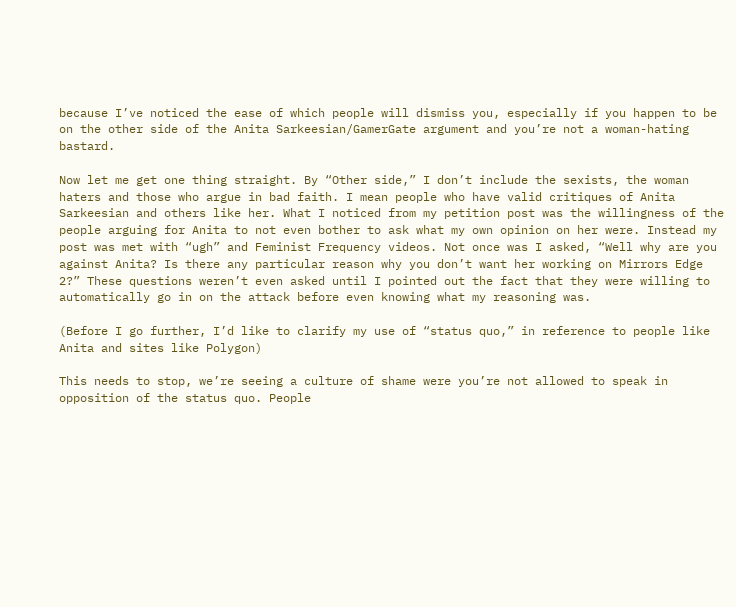because I’ve noticed the ease of which people will dismiss you, especially if you happen to be on the other side of the Anita Sarkeesian/GamerGate argument and you’re not a woman-hating bastard.

Now let me get one thing straight. By “Other side,” I don’t include the sexists, the woman haters and those who argue in bad faith. I mean people who have valid critiques of Anita Sarkeesian and others like her. What I noticed from my petition post was the willingness of the people arguing for Anita to not even bother to ask what my own opinion on her were. Instead my post was met with “ugh” and Feminist Frequency videos. Not once was I asked, “Well why are you against Anita? Is there any particular reason why you don’t want her working on Mirrors Edge 2?” These questions weren’t even asked until I pointed out the fact that they were willing to automatically go in on the attack before even knowing what my reasoning was.

(Before I go further, I’d like to clarify my use of “status quo,” in reference to people like Anita and sites like Polygon)

This needs to stop, we’re seeing a culture of shame were you’re not allowed to speak in opposition of the status quo. People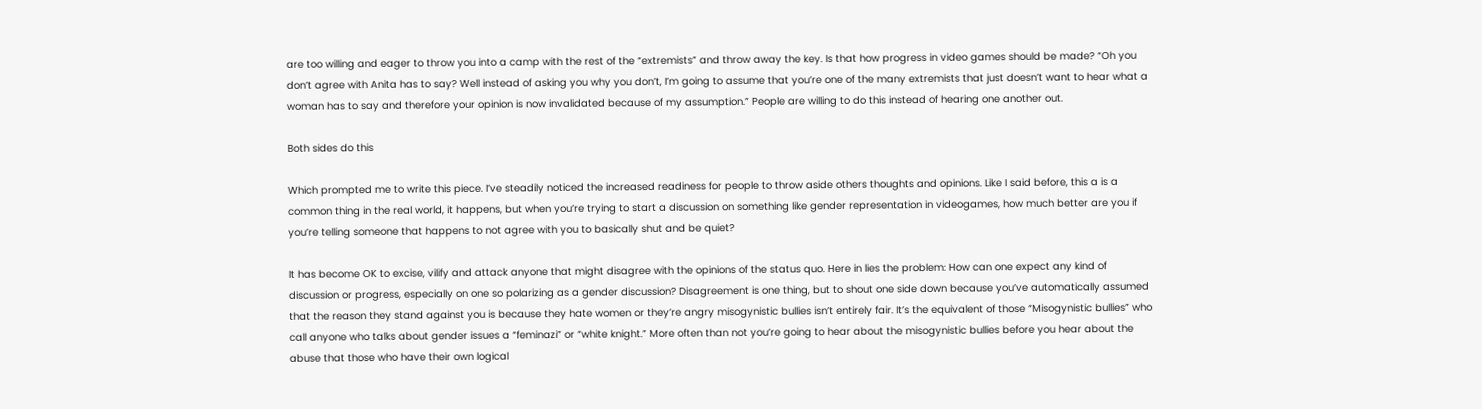are too willing and eager to throw you into a camp with the rest of the “extremists” and throw away the key. Is that how progress in video games should be made? “Oh you don’t agree with Anita has to say? Well instead of asking you why you don’t, I’m going to assume that you’re one of the many extremists that just doesn’t want to hear what a woman has to say and therefore your opinion is now invalidated because of my assumption.” People are willing to do this instead of hearing one another out.

Both sides do this

Which prompted me to write this piece. I’ve steadily noticed the increased readiness for people to throw aside others thoughts and opinions. Like I said before, this a is a common thing in the real world, it happens, but when you’re trying to start a discussion on something like gender representation in videogames, how much better are you if you’re telling someone that happens to not agree with you to basically shut and be quiet?

It has become OK to excise, vilify and attack anyone that might disagree with the opinions of the status quo. Here in lies the problem: How can one expect any kind of discussion or progress, especially on one so polarizing as a gender discussion? Disagreement is one thing, but to shout one side down because you’ve automatically assumed that the reason they stand against you is because they hate women or they’re angry misogynistic bullies isn’t entirely fair. It’s the equivalent of those “Misogynistic bullies” who call anyone who talks about gender issues a “feminazi” or “white knight.” More often than not you’re going to hear about the misogynistic bullies before you hear about the abuse that those who have their own logical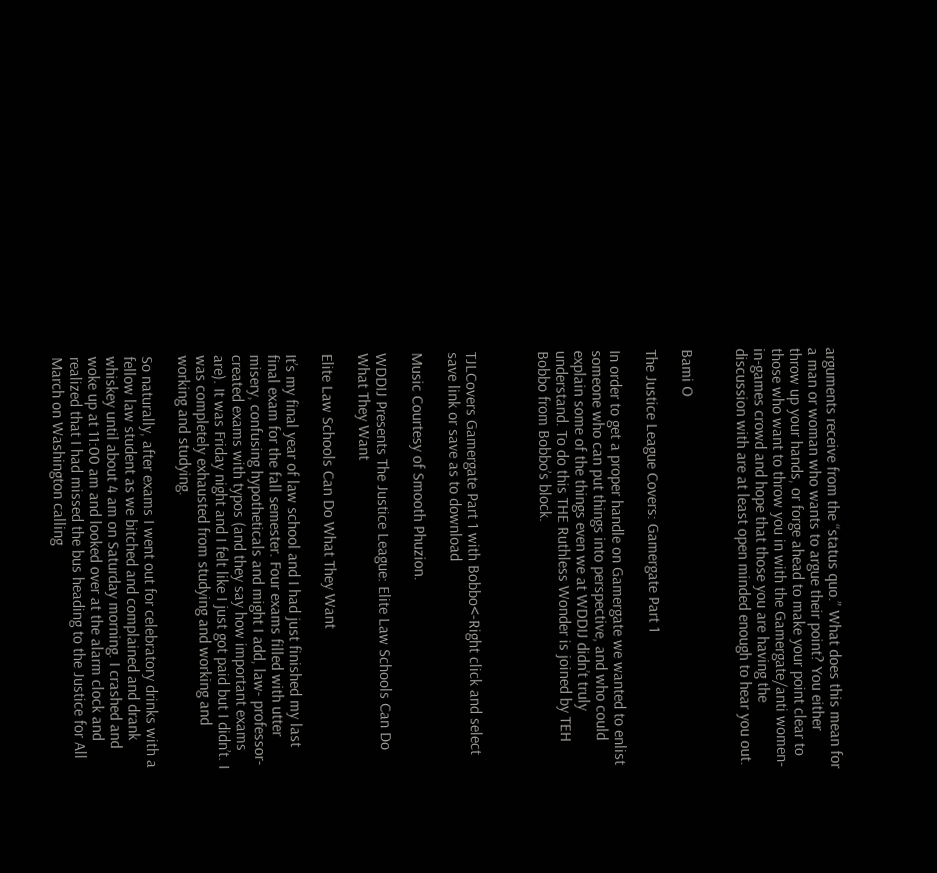arguments receive from the “status quo.” What does this mean for a man or woman who wants to argue their point? You either throw up your hands, or forge ahead to make your point clear to those who want to throw you in with the Gamergate/anti women-in-games crowd and hope that those you are having the discussion with are at least open minded enough to hear you out.


Bami O

The Justice League Covers: Gamergate Part 1

In order to get a proper handle on Gamergate we wanted to enlist someone who can put things into perspective, and who could explain some of the things even we at WDDIJ didn’t truly understand. To do this THE Ruthless Wonder is joined by TEH Bobbo from Bobbo’s block.



TJLCovers Gamergate Part 1 with Bobbo<-Right click and select save link or save as to download

Music Courtesy of Smooth Phuzion.

WDDIJ Presents The Justice League: Elite Law Schools Can Do What They Want

Elite Law Schools Can Do What They Want

It’s my final year of law school and I had just finished my last final exam for the fall semester. Four exams filled with utter misery, confusing hypotheticals and might I add, law- professor- created exams with typos (and they say how important exams are). It was Friday night and I felt like I just got paid but I didn’t. I was completely exhausted from studying and working and working and studying.

So naturally, after exams I went out for celebratory drinks with a fellow law student as we bitched and complained and drank whiskey until about 4 am on Saturday morning. I crashed and woke up at 11:00 am and looked over at the alarm clock and realized that I had missed the bus heading to the Justice for All March on Washington calling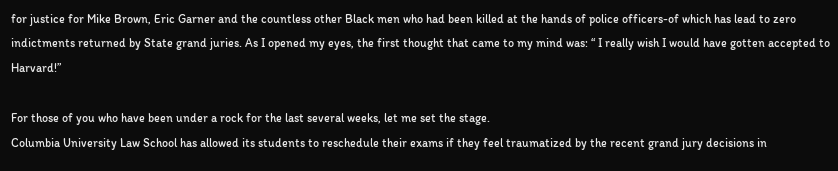for justice for Mike Brown, Eric Garner and the countless other Black men who had been killed at the hands of police officers-of which has lead to zero indictments returned by State grand juries. As I opened my eyes, the first thought that came to my mind was: “ I really wish I would have gotten accepted to Harvard!”

For those of you who have been under a rock for the last several weeks, let me set the stage.
Columbia University Law School has allowed its students to reschedule their exams if they feel traumatized by the recent grand jury decisions in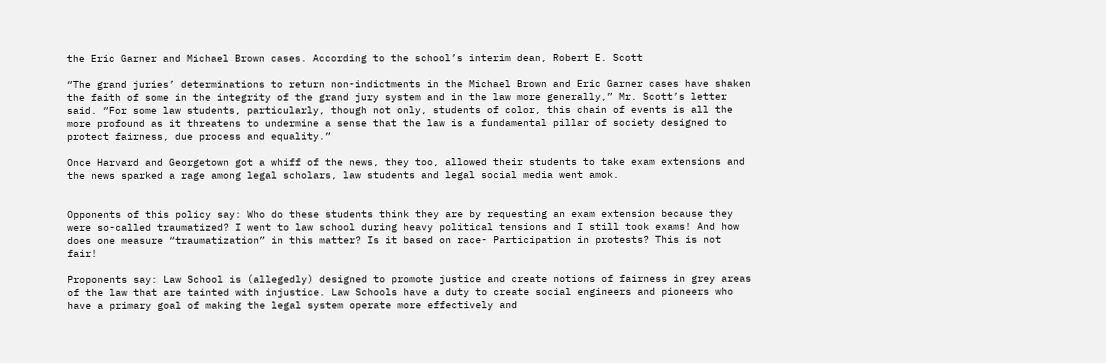the Eric Garner and Michael Brown cases. According to the school’s interim dean, Robert E. Scott

“The grand juries’ determinations to return non-indictments in the Michael Brown and Eric Garner cases have shaken the faith of some in the integrity of the grand jury system and in the law more generally,” Mr. Scott’s letter said. “For some law students, particularly, though not only, students of color, this chain of events is all the more profound as it threatens to undermine a sense that the law is a fundamental pillar of society designed to protect fairness, due process and equality.”

Once Harvard and Georgetown got a whiff of the news, they too, allowed their students to take exam extensions and the news sparked a rage among legal scholars, law students and legal social media went amok.


Opponents of this policy say: Who do these students think they are by requesting an exam extension because they were so-called traumatized? I went to law school during heavy political tensions and I still took exams! And how does one measure “traumatization” in this matter? Is it based on race- Participation in protests? This is not fair!

Proponents say: Law School is (allegedly) designed to promote justice and create notions of fairness in grey areas of the law that are tainted with injustice. Law Schools have a duty to create social engineers and pioneers who have a primary goal of making the legal system operate more effectively and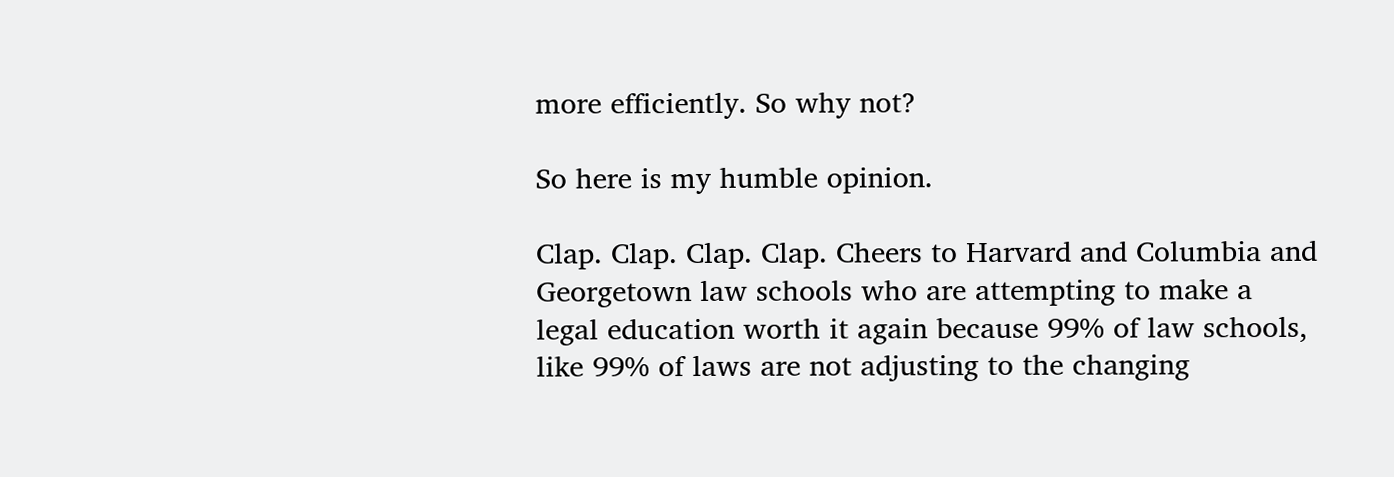more efficiently. So why not?

So here is my humble opinion.

Clap. Clap. Clap. Clap. Cheers to Harvard and Columbia and Georgetown law schools who are attempting to make a legal education worth it again because 99% of law schools, like 99% of laws are not adjusting to the changing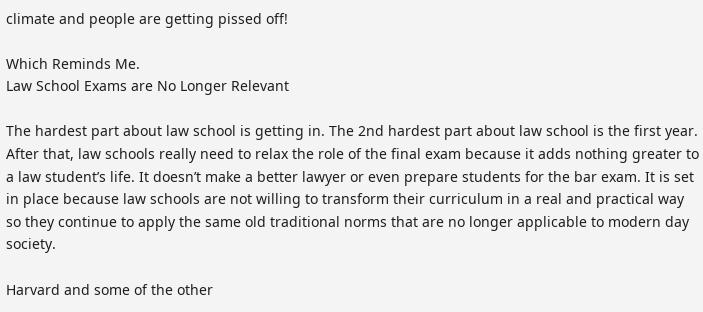climate and people are getting pissed off!

Which Reminds Me.
Law School Exams are No Longer Relevant

The hardest part about law school is getting in. The 2nd hardest part about law school is the first year. After that, law schools really need to relax the role of the final exam because it adds nothing greater to a law student’s life. It doesn’t make a better lawyer or even prepare students for the bar exam. It is set in place because law schools are not willing to transform their curriculum in a real and practical way so they continue to apply the same old traditional norms that are no longer applicable to modern day society.

Harvard and some of the other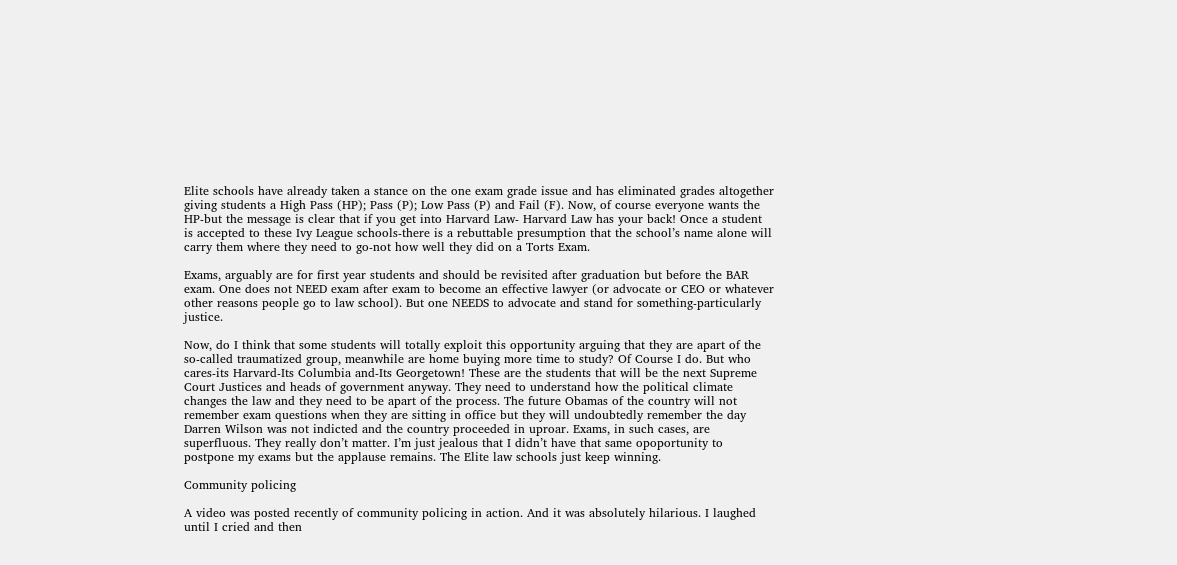Elite schools have already taken a stance on the one exam grade issue and has eliminated grades altogether giving students a High Pass (HP); Pass (P); Low Pass (P) and Fail (F). Now, of course everyone wants the HP-but the message is clear that if you get into Harvard Law- Harvard Law has your back! Once a student is accepted to these Ivy League schools-there is a rebuttable presumption that the school’s name alone will carry them where they need to go-not how well they did on a Torts Exam.

Exams, arguably are for first year students and should be revisited after graduation but before the BAR exam. One does not NEED exam after exam to become an effective lawyer (or advocate or CEO or whatever other reasons people go to law school). But one NEEDS to advocate and stand for something-particularly justice.

Now, do I think that some students will totally exploit this opportunity arguing that they are apart of the so-called traumatized group, meanwhile are home buying more time to study? Of Course I do. But who cares-its Harvard-Its Columbia and-Its Georgetown! These are the students that will be the next Supreme Court Justices and heads of government anyway. They need to understand how the political climate changes the law and they need to be apart of the process. The future Obamas of the country will not remember exam questions when they are sitting in office but they will undoubtedly remember the day Darren Wilson was not indicted and the country proceeded in uproar. Exams, in such cases, are superfluous. They really don’t matter. I’m just jealous that I didn’t have that same opoportunity to postpone my exams but the applause remains. The Elite law schools just keep winning.

Community policing

A video was posted recently of community policing in action. And it was absolutely hilarious. I laughed until I cried and then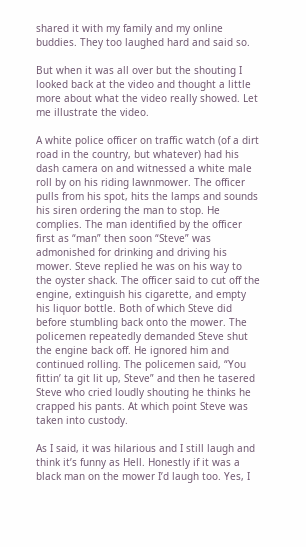shared it with my family and my online buddies. They too laughed hard and said so.

But when it was all over but the shouting I looked back at the video and thought a little more about what the video really showed. Let me illustrate the video.

A white police officer on traffic watch (of a dirt road in the country, but whatever) had his dash camera on and witnessed a white male roll by on his riding lawnmower. The officer pulls from his spot, hits the lamps and sounds his siren ordering the man to stop. He complies. The man identified by the officer first as “man” then soon “Steve” was admonished for drinking and driving his mower. Steve replied he was on his way to the oyster shack. The officer said to cut off the engine, extinguish his cigarette, and empty his liquor bottle. Both of which Steve did before stumbling back onto the mower. The policemen repeatedly demanded Steve shut the engine back off. He ignored him and continued rolling. The policemen said, “You fittin’ ta git lit up, Steve” and then he tasered Steve who cried loudly shouting he thinks he crapped his pants. At which point Steve was taken into custody.

As I said, it was hilarious and I still laugh and think it’s funny as Hell. Honestly if it was a black man on the mower I’d laugh too. Yes, I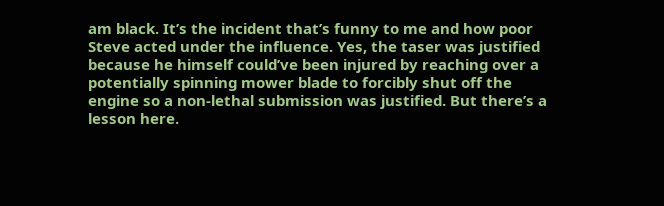am black. It’s the incident that’s funny to me and how poor Steve acted under the influence. Yes, the taser was justified because he himself could’ve been injured by reaching over a potentially spinning mower blade to forcibly shut off the engine so a non-lethal submission was justified. But there’s a lesson here.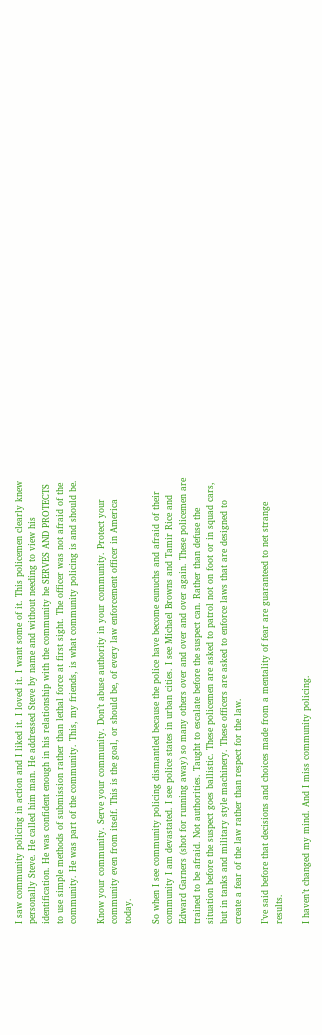I saw community policing in action and I liked it. I loved it. I want some of it. This policemen clearly knew personally Steve. He called him man. He addressed Steve by name and without needing to view his identification. He was confident enough in his relationship with the community he SERVES AND PROTECTS to use simple methods of submission rather than lethal force at first sight. The officer was not afraid of the community. He was part of the community. This, my friends, is what community policing is and should be.

Know your community. Serve your community. Don’t abuse authority in your community. Protect your community even from itself. This is the goal, or should be, of every law enforcement officer in America today.

So when I see community policing dismantled because the police have become eunuchs and afraid of their community I am devastated. I see police states in urban cities. I see Michael Browns and Tamir Rice and Edward Garners (shot for running away) so many others over and over and over again. These policemen are trained to be afraid. Not authorities. Taught to escalate before the suspect can. Rather than defuse the situation before the suspect goes ballistic. These policemen are asked to patrol not on foot or in squad cars, but in tanks and military style machinery. These officers are asked to enforce laws that are designed to create a fear of the law rather than respect for the law.

I’ve said before that decisions and choices made from a mentality of fear are guaranteed to net strange results.

I haven’t changed my mind. And I miss community policing.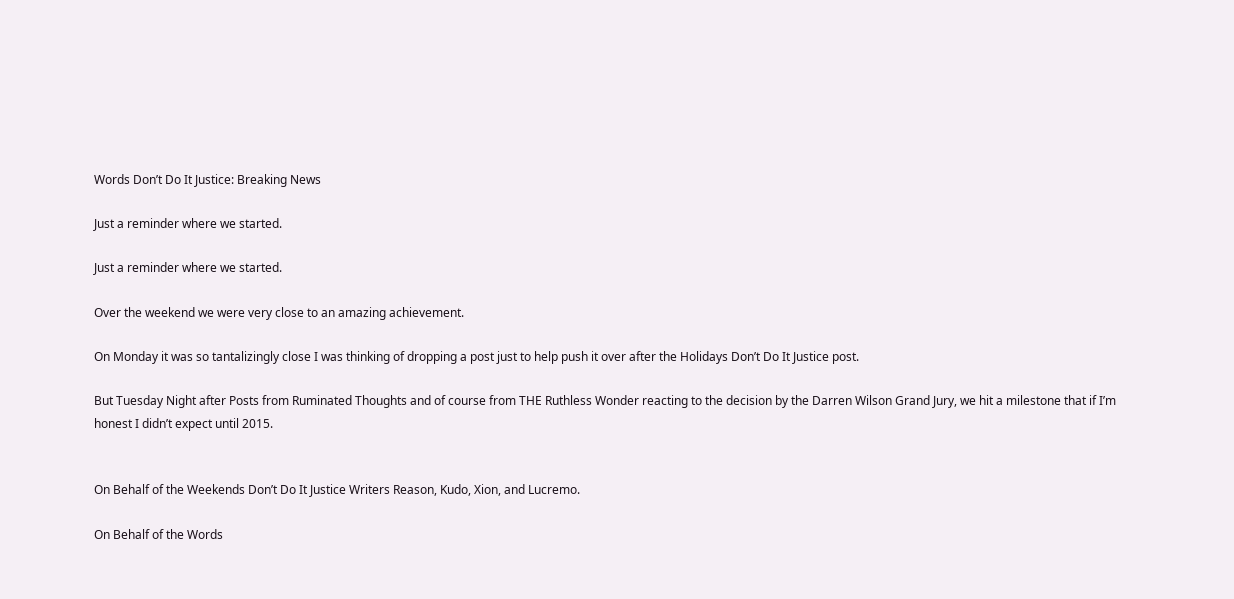Words Don’t Do It Justice: Breaking News

Just a reminder where we started.

Just a reminder where we started.

Over the weekend we were very close to an amazing achievement.

On Monday it was so tantalizingly close I was thinking of dropping a post just to help push it over after the Holidays Don’t Do It Justice post.

But Tuesday Night after Posts from Ruminated Thoughts and of course from THE Ruthless Wonder reacting to the decision by the Darren Wilson Grand Jury, we hit a milestone that if I’m honest I didn’t expect until 2015.


On Behalf of the Weekends Don’t Do It Justice Writers Reason, Kudo, Xion, and Lucremo.

On Behalf of the Words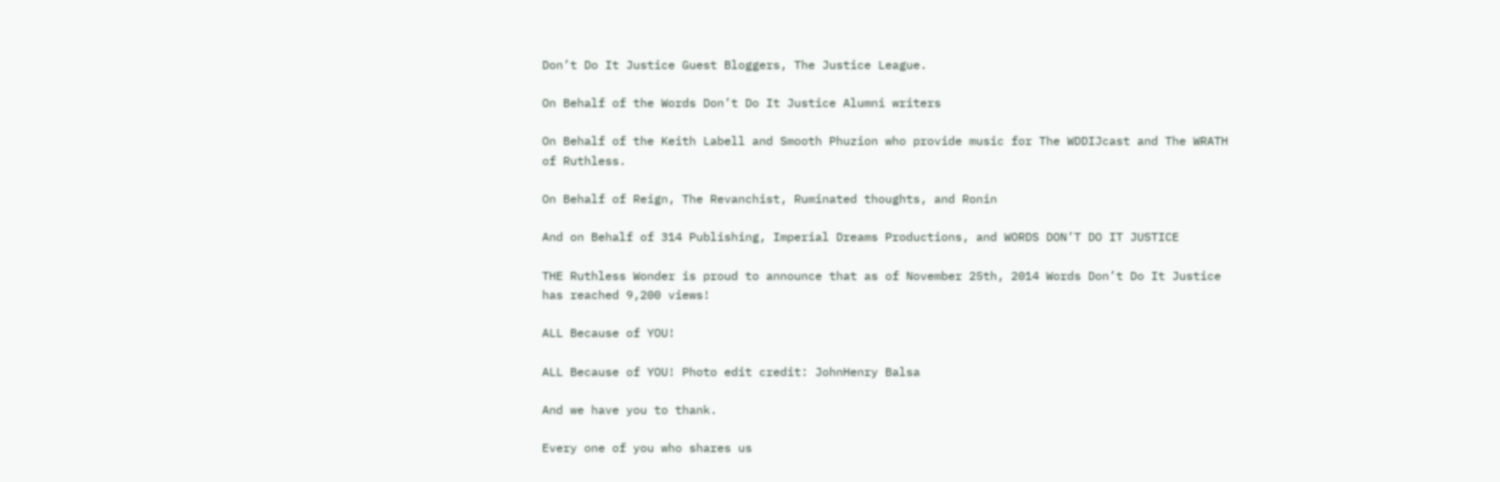Don’t Do It Justice Guest Bloggers, The Justice League.

On Behalf of the Words Don’t Do It Justice Alumni writers

On Behalf of the Keith Labell and Smooth Phuzion who provide music for The WDDIJcast and The WRATH of Ruthless.

On Behalf of Reign, The Revanchist, Ruminated thoughts, and Ronin

And on Behalf of 314 Publishing, Imperial Dreams Productions, and WORDS DON’T DO IT JUSTICE

THE Ruthless Wonder is proud to announce that as of November 25th, 2014 Words Don’t Do It Justice has reached 9,200 views!

ALL Because of YOU!

ALL Because of YOU! Photo edit credit: JohnHenry Balsa

And we have you to thank.

Every one of you who shares us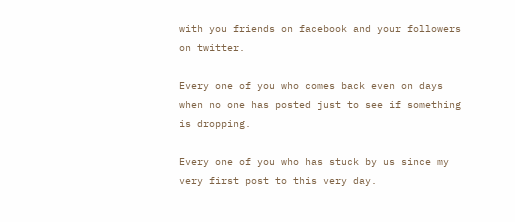with you friends on facebook and your followers on twitter.

Every one of you who comes back even on days when no one has posted just to see if something is dropping.

Every one of you who has stuck by us since my very first post to this very day.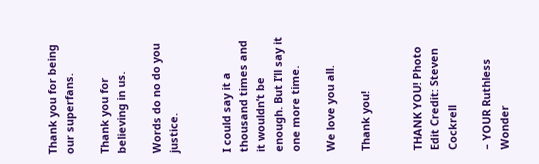Thank you for being our superfans.

Thank you for believing in us.

Words do no do you justice.


I could say it a thousand times and it wouldn’t be enough. But I’ll say it one more time.

We love you all.

Thank you!


THANK YOU! Photo Edit Credit: Steven Cockrell

– YOUR Ruthless Wonder